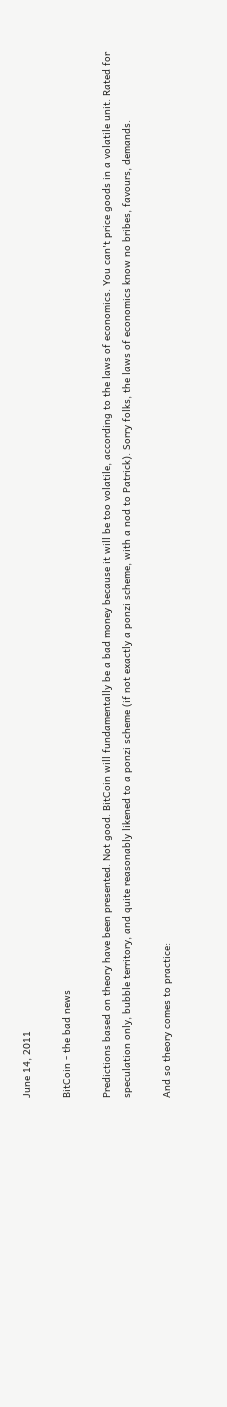June 14, 2011

BitCoin - the bad news

Predictions based on theory have been presented. Not good. BitCoin will fundamentally be a bad money because it will be too volatile, according to the laws of economics. You can't price goods in a volatile unit. Rated for speculation only, bubble territory, and quite reasonably likened to a ponzi scheme (if not exactly a ponzi scheme, with a nod to Patrick). Sorry folks, the laws of economics know no bribes, favours, demands.

And so theory comes to practice: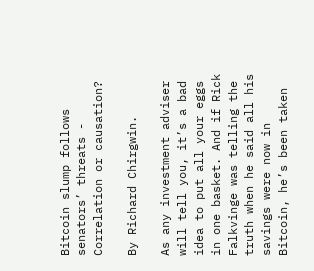Bitcoin slump follows senators’ threats - Correlation or causation?

By Richard Chirgwin.

As any investment adviser will tell you, it’s a bad idea to put all your eggs in one basket. And if Rick Falkvinge was telling the truth when he said all his savings were now in Bitcoin, he’s been taken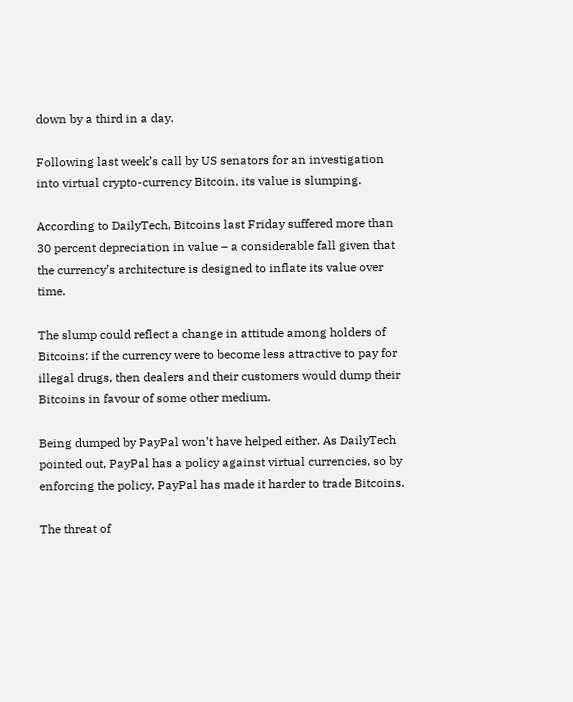down by a third in a day.

Following last week’s call by US senators for an investigation into virtual crypto-currency Bitcoin, its value is slumping.

According to DailyTech, Bitcoins last Friday suffered more than 30 percent depreciation in value – a considerable fall given that the currency’s architecture is designed to inflate its value over time.

The slump could reflect a change in attitude among holders of Bitcoins: if the currency were to become less attractive to pay for illegal drugs, then dealers and their customers would dump their Bitcoins in favour of some other medium.

Being dumped by PayPal won’t have helped either. As DailyTech pointed out, PayPal has a policy against virtual currencies, so by enforcing the policy, PayPal has made it harder to trade Bitcoins.

The threat of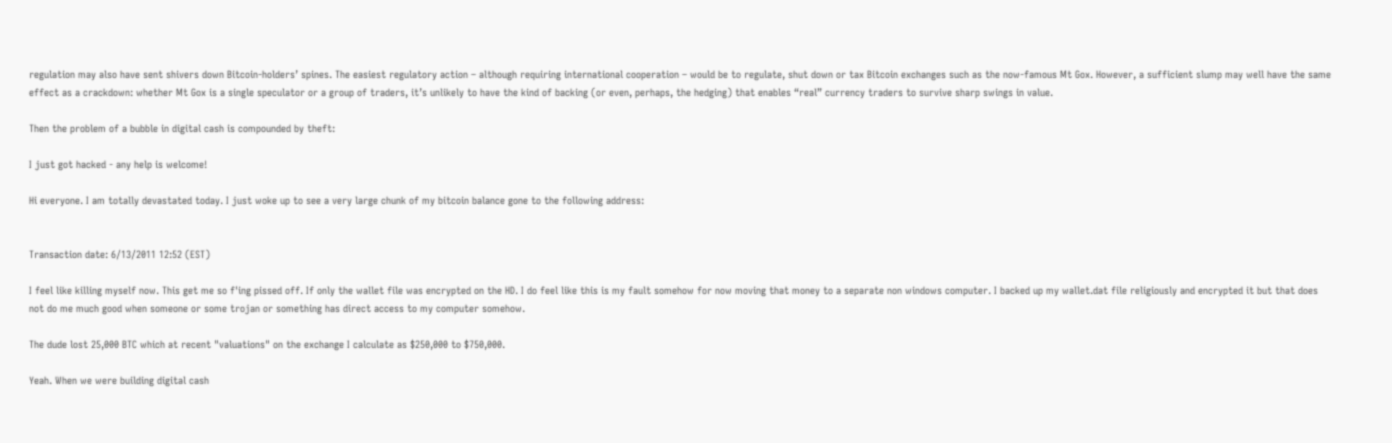regulation may also have sent shivers down Bitcoin-holders’ spines. The easiest regulatory action – although requiring international cooperation – would be to regulate, shut down or tax Bitcoin exchanges such as the now-famous Mt Gox. However, a sufficient slump may well have the same effect as a crackdown: whether Mt Gox is a single speculator or a group of traders, it’s unlikely to have the kind of backing (or even, perhaps, the hedging) that enables “real” currency traders to survive sharp swings in value.

Then the problem of a bubble in digital cash is compounded by theft:

I just got hacked - any help is welcome!

Hi everyone. I am totally devastated today. I just woke up to see a very large chunk of my bitcoin balance gone to the following address:


Transaction date: 6/13/2011 12:52 (EST)

I feel like killing myself now. This get me so f'ing pissed off. If only the wallet file was encrypted on the HD. I do feel like this is my fault somehow for now moving that money to a separate non windows computer. I backed up my wallet.dat file religiously and encrypted it but that does not do me much good when someone or some trojan or something has direct access to my computer somehow.

The dude lost 25,000 BTC which at recent "valuations" on the exchange I calculate as $250,000 to $750,000.

Yeah. When we were building digital cash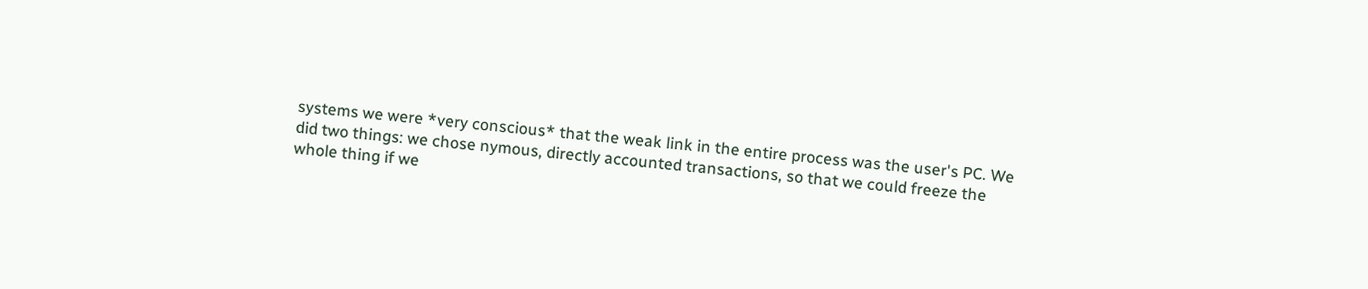systems we were *very conscious* that the weak link in the entire process was the user's PC. We did two things: we chose nymous, directly accounted transactions, so that we could freeze the whole thing if we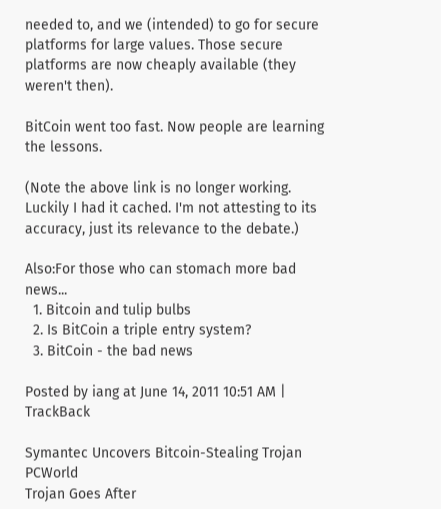needed to, and we (intended) to go for secure platforms for large values. Those secure platforms are now cheaply available (they weren't then).

BitCoin went too fast. Now people are learning the lessons.

(Note the above link is no longer working. Luckily I had it cached. I'm not attesting to its accuracy, just its relevance to the debate.)

Also:For those who can stomach more bad news...
  1. Bitcoin and tulip bulbs
  2. Is BitCoin a triple entry system?
  3. BitCoin - the bad news

Posted by iang at June 14, 2011 10:51 AM | TrackBack

Symantec Uncovers Bitcoin-Stealing Trojan PCWorld
Trojan Goes After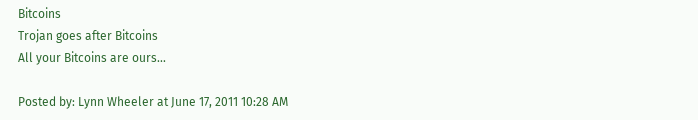Bitcoins
Trojan goes after Bitcoins
All your Bitcoins are ours...

Posted by: Lynn Wheeler at June 17, 2011 10:28 AM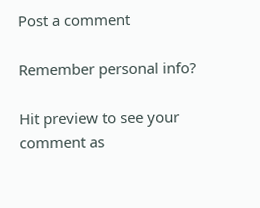Post a comment

Remember personal info?

Hit preview to see your comment as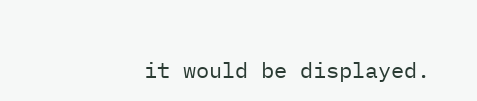it would be displayed.